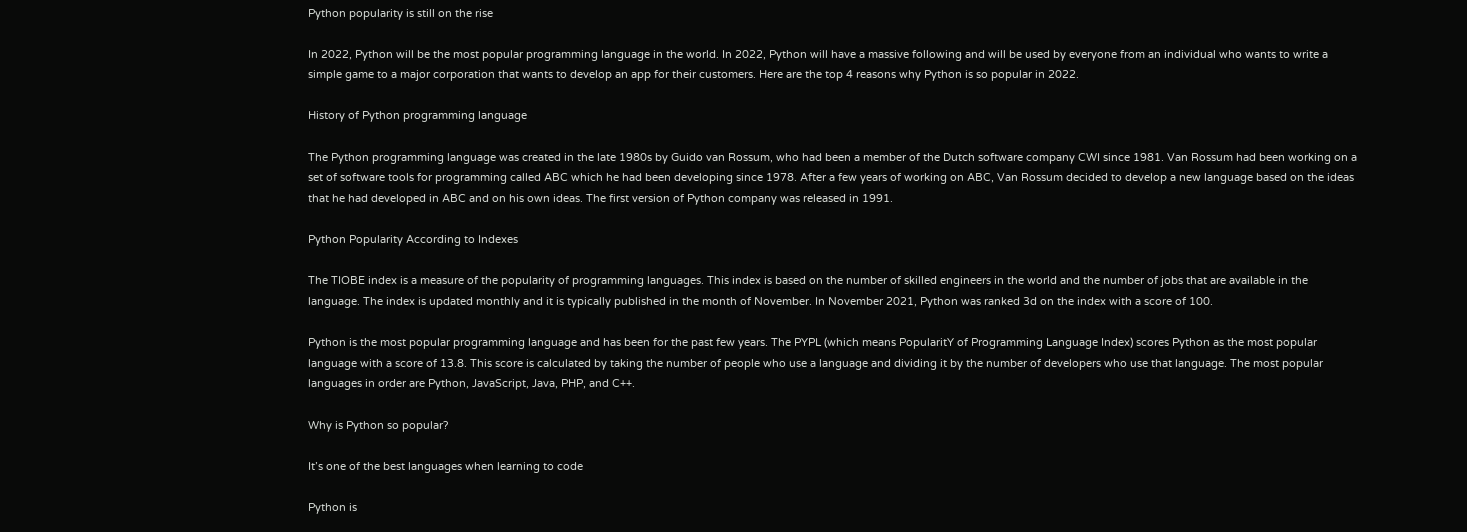Python popularity is still on the rise

In 2022, Python will be the most popular programming language in the world. In 2022, Python will have a massive following and will be used by everyone from an individual who wants to write a simple game to a major corporation that wants to develop an app for their customers. Here are the top 4 reasons why Python is so popular in 2022.

History of Python programming language

The Python programming language was created in the late 1980s by Guido van Rossum, who had been a member of the Dutch software company CWI since 1981. Van Rossum had been working on a set of software tools for programming called ABC which he had been developing since 1978. After a few years of working on ABC, Van Rossum decided to develop a new language based on the ideas that he had developed in ABC and on his own ideas. The first version of Python company was released in 1991.

Python Popularity According to Indexes

The TIOBE index is a measure of the popularity of programming languages. This index is based on the number of skilled engineers in the world and the number of jobs that are available in the language. The index is updated monthly and it is typically published in the month of November. In November 2021, Python was ranked 3d on the index with a score of 100.

Python is the most popular programming language and has been for the past few years. The PYPL (which means PopularitY of Programming Language Index) scores Python as the most popular language with a score of 13.8. This score is calculated by taking the number of people who use a language and dividing it by the number of developers who use that language. The most popular languages in order are Python, JavaScript, Java, PHP, and C++.

Why is Python so popular?

It’s one of the best languages when learning to code

Python is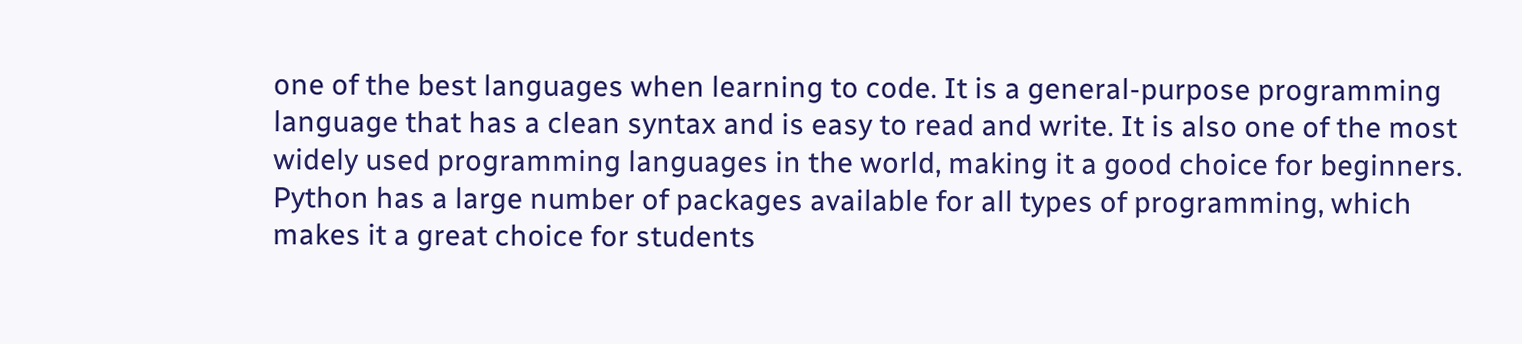one of the best languages when learning to code. It is a general-purpose programming language that has a clean syntax and is easy to read and write. It is also one of the most widely used programming languages in the world, making it a good choice for beginners. Python has a large number of packages available for all types of programming, which makes it a great choice for students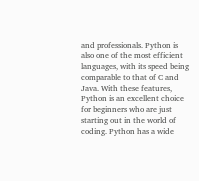and professionals. Python is also one of the most efficient languages, with its speed being comparable to that of C and Java. With these features, Python is an excellent choice for beginners who are just starting out in the world of coding. Python has a wide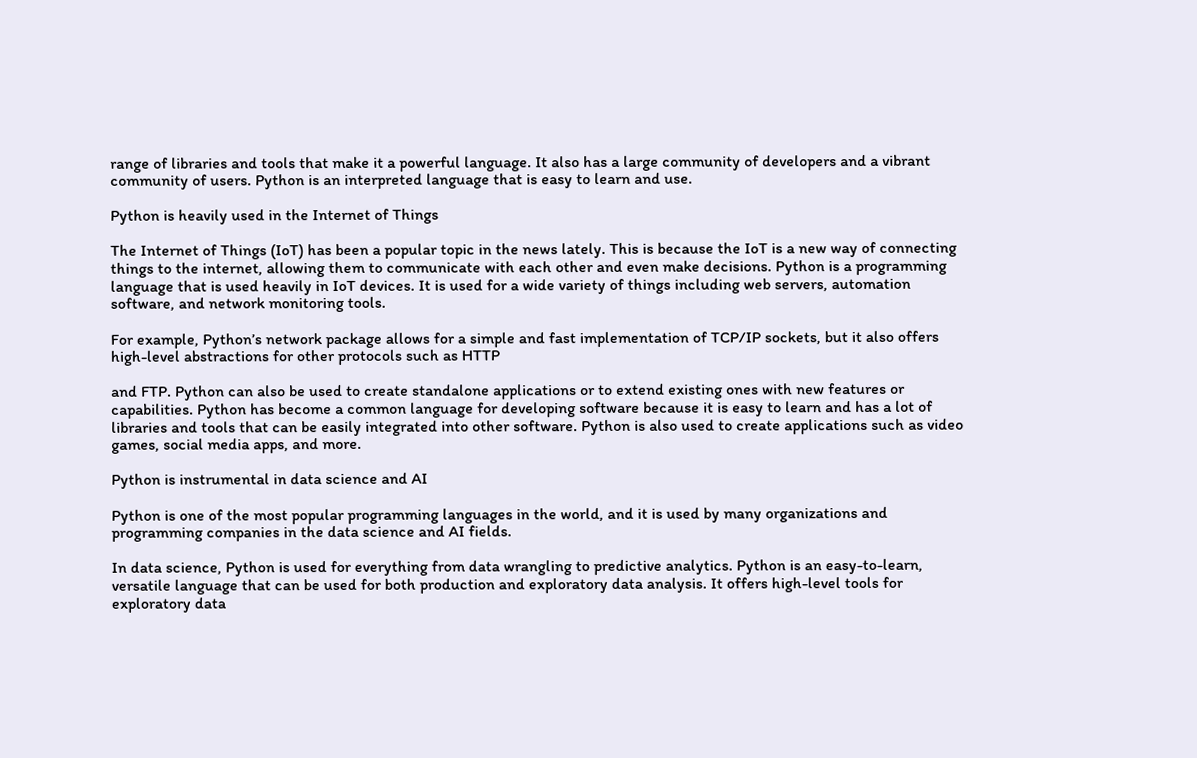range of libraries and tools that make it a powerful language. It also has a large community of developers and a vibrant community of users. Python is an interpreted language that is easy to learn and use.

Python is heavily used in the Internet of Things

The Internet of Things (IoT) has been a popular topic in the news lately. This is because the IoT is a new way of connecting things to the internet, allowing them to communicate with each other and even make decisions. Python is a programming language that is used heavily in IoT devices. It is used for a wide variety of things including web servers, automation software, and network monitoring tools.

For example, Python’s network package allows for a simple and fast implementation of TCP/IP sockets, but it also offers high-level abstractions for other protocols such as HTTP

and FTP. Python can also be used to create standalone applications or to extend existing ones with new features or capabilities. Python has become a common language for developing software because it is easy to learn and has a lot of libraries and tools that can be easily integrated into other software. Python is also used to create applications such as video games, social media apps, and more.

Python is instrumental in data science and AI

Python is one of the most popular programming languages in the world, and it is used by many organizations and programming companies in the data science and AI fields.

In data science, Python is used for everything from data wrangling to predictive analytics. Python is an easy-to-learn, versatile language that can be used for both production and exploratory data analysis. It offers high-level tools for exploratory data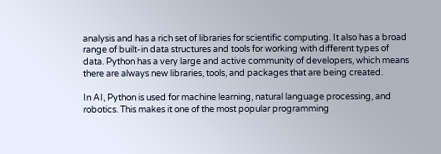analysis and has a rich set of libraries for scientific computing. It also has a broad range of built-in data structures and tools for working with different types of data. Python has a very large and active community of developers, which means there are always new libraries, tools, and packages that are being created.

In AI, Python is used for machine learning, natural language processing, and robotics. This makes it one of the most popular programming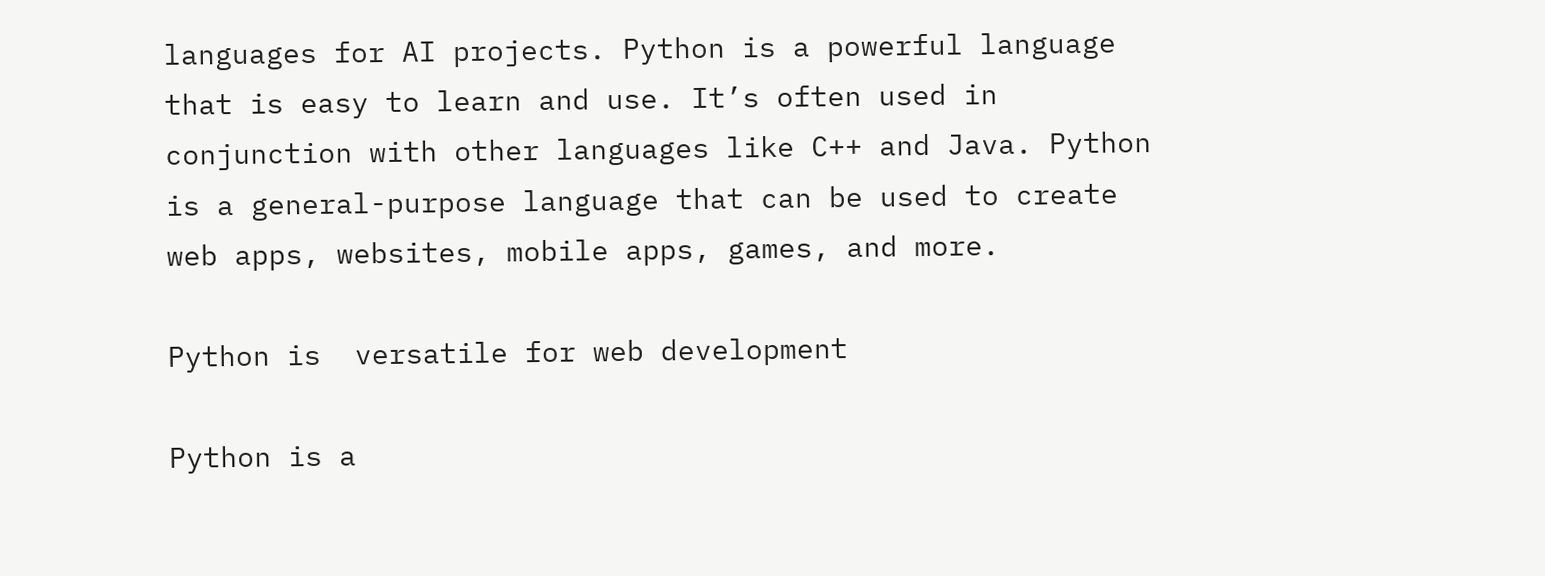languages for AI projects. Python is a powerful language that is easy to learn and use. It’s often used in conjunction with other languages like C++ and Java. Python is a general-purpose language that can be used to create web apps, websites, mobile apps, games, and more.

Python is  versatile for web development

Python is a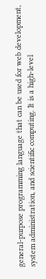general-purpose programming language that can be used for web development, system administration, and scientific computing. It is a high-level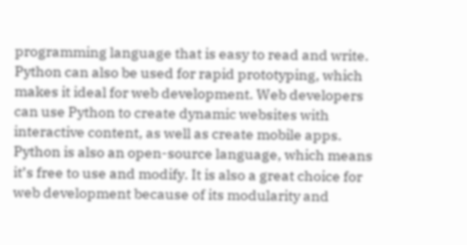programming language that is easy to read and write. Python can also be used for rapid prototyping, which makes it ideal for web development. Web developers can use Python to create dynamic websites with interactive content, as well as create mobile apps. Python is also an open-source language, which means it’s free to use and modify. It is also a great choice for web development because of its modularity and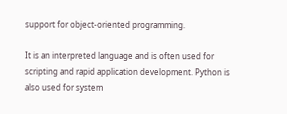support for object-oriented programming.

It is an interpreted language and is often used for scripting and rapid application development. Python is also used for system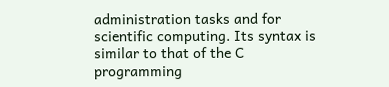administration tasks and for scientific computing. Its syntax is similar to that of the C programming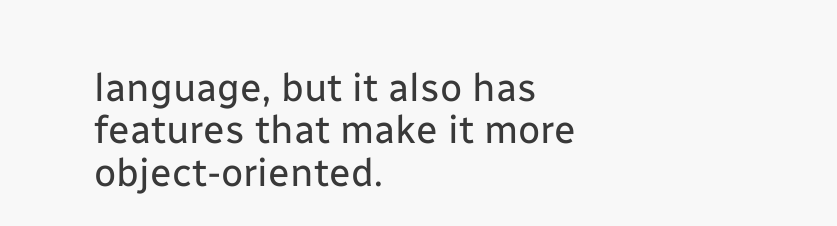language, but it also has features that make it more object-oriented.